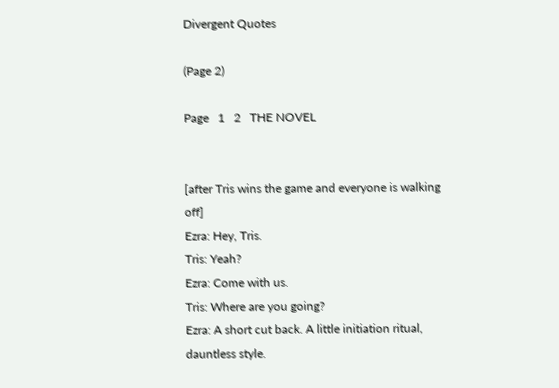Divergent Quotes

(Page 2)

Page   1   2   THE NOVEL


[after Tris wins the game and everyone is walking off]
Ezra: Hey, Tris.
Tris: Yeah?
Ezra: Come with us.
Tris: Where are you going?
Ezra: A short cut back. A little initiation ritual, dauntless style.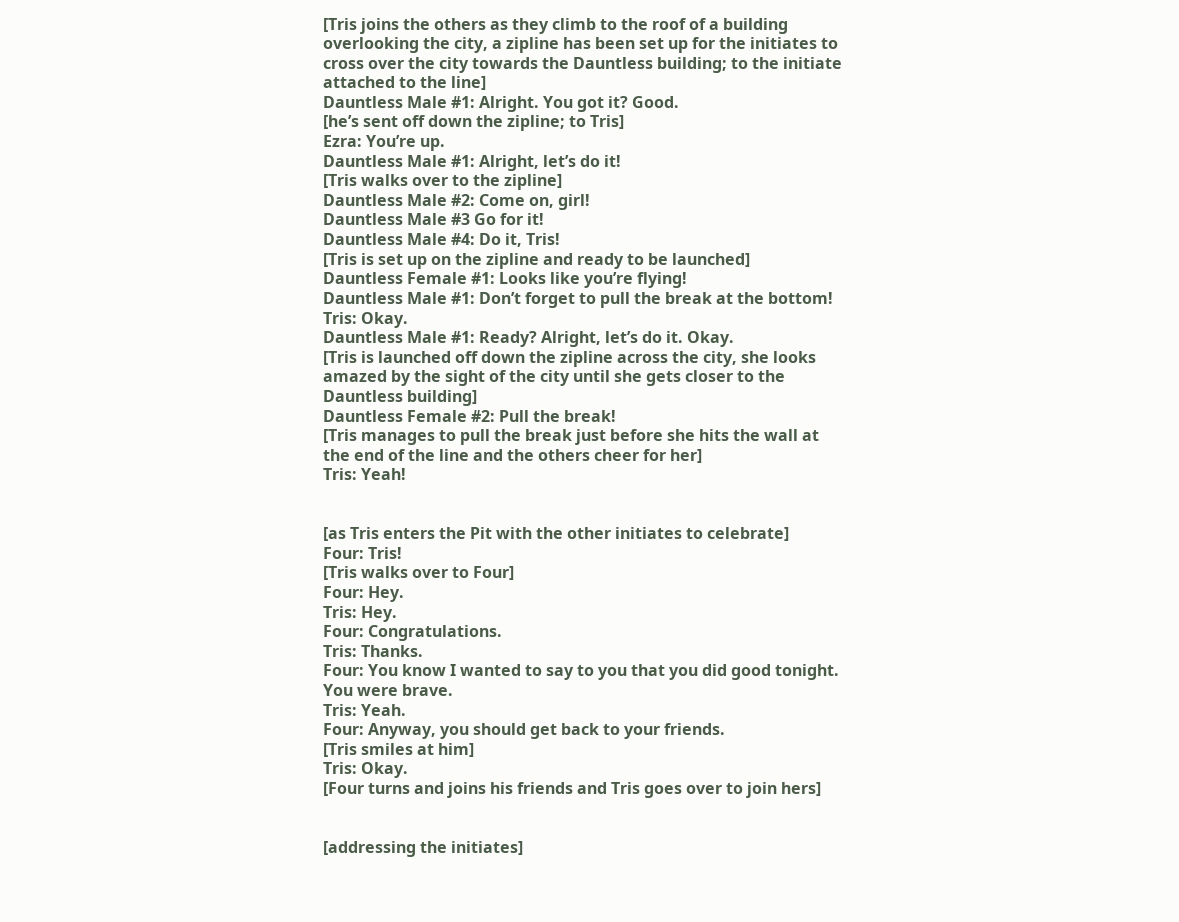[Tris joins the others as they climb to the roof of a building overlooking the city, a zipline has been set up for the initiates to cross over the city towards the Dauntless building; to the initiate attached to the line]
Dauntless Male #1: Alright. You got it? Good.
[he’s sent off down the zipline; to Tris]
Ezra: You’re up.
Dauntless Male #1: Alright, let’s do it!
[Tris walks over to the zipline]
Dauntless Male #2: Come on, girl!
Dauntless Male #3 Go for it!
Dauntless Male #4: Do it, Tris!
[Tris is set up on the zipline and ready to be launched]
Dauntless Female #1: Looks like you’re flying!
Dauntless Male #1: Don’t forget to pull the break at the bottom!
Tris: Okay.
Dauntless Male #1: Ready? Alright, let’s do it. Okay.
[Tris is launched off down the zipline across the city, she looks amazed by the sight of the city until she gets closer to the Dauntless building]
Dauntless Female #2: Pull the break!
[Tris manages to pull the break just before she hits the wall at the end of the line and the others cheer for her]
Tris: Yeah!


[as Tris enters the Pit with the other initiates to celebrate]
Four: Tris!
[Tris walks over to Four]
Four: Hey.
Tris: Hey.
Four: Congratulations.
Tris: Thanks.
Four: You know I wanted to say to you that you did good tonight. You were brave.
Tris: Yeah.
Four: Anyway, you should get back to your friends.
[Tris smiles at him]
Tris: Okay.
[Four turns and joins his friends and Tris goes over to join hers]


[addressing the initiates]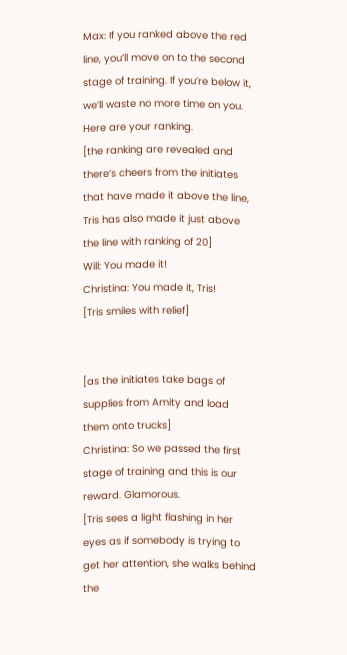Max: If you ranked above the red line, you’ll move on to the second stage of training. If you’re below it, we’ll waste no more time on you. Here are your ranking.
[the ranking are revealed and there’s cheers from the initiates that have made it above the line, Tris has also made it just above the line with ranking of 20]
Will: You made it!
Christina: You made it, Tris!
[Tris smiles with relief]


[as the initiates take bags of supplies from Amity and load them onto trucks]
Christina: So we passed the first stage of training and this is our reward. Glamorous.
[Tris sees a light flashing in her eyes as if somebody is trying to get her attention, she walks behind the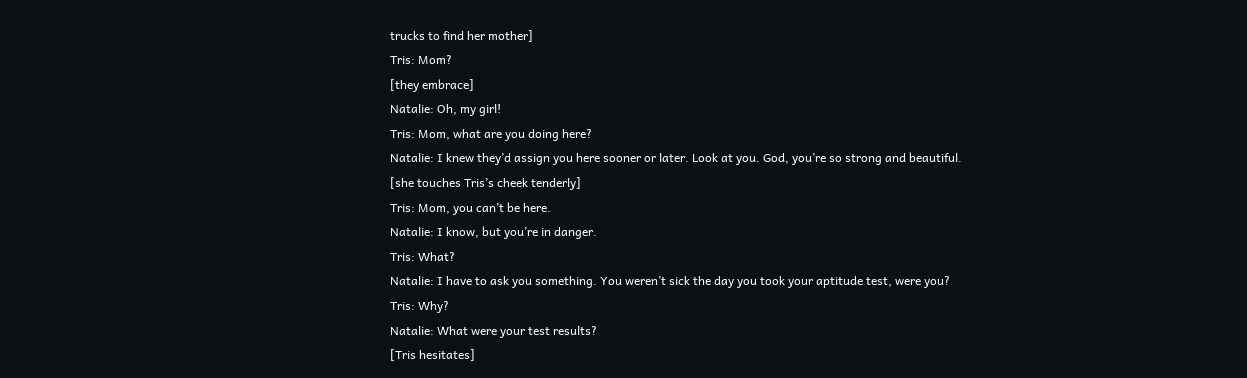trucks to find her mother]
Tris: Mom?
[they embrace]
Natalie: Oh, my girl!
Tris: Mom, what are you doing here?
Natalie: I knew they’d assign you here sooner or later. Look at you. God, you’re so strong and beautiful.
[she touches Tris’s cheek tenderly]
Tris: Mom, you can’t be here.
Natalie: I know, but you’re in danger.
Tris: What?
Natalie: I have to ask you something. You weren’t sick the day you took your aptitude test, were you?
Tris: Why?
Natalie: What were your test results?
[Tris hesitates]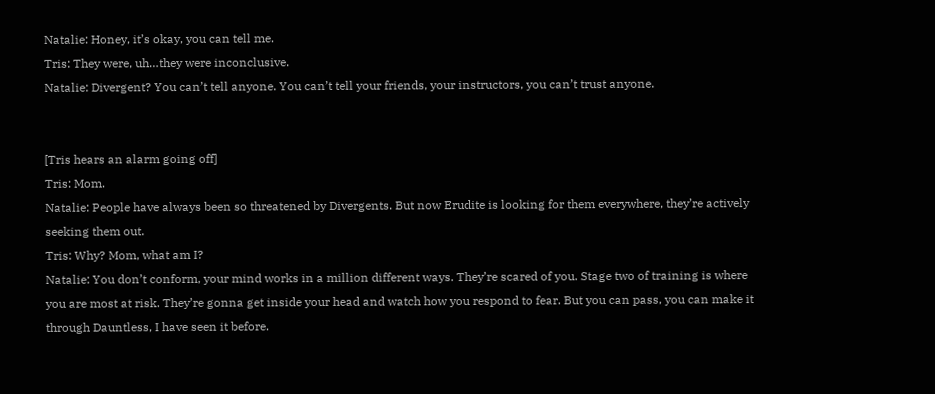Natalie: Honey, it’s okay, you can tell me.
Tris: They were, uh…they were inconclusive.
Natalie: Divergent? You can’t tell anyone. You can’t tell your friends, your instructors, you can’t trust anyone.


[Tris hears an alarm going off]
Tris: Mom.
Natalie: People have always been so threatened by Divergents. But now Erudite is looking for them everywhere, they’re actively seeking them out.
Tris: Why? Mom, what am I?
Natalie: You don’t conform, your mind works in a million different ways. They’re scared of you. Stage two of training is where you are most at risk. They’re gonna get inside your head and watch how you respond to fear. But you can pass, you can make it through Dauntless, I have seen it before.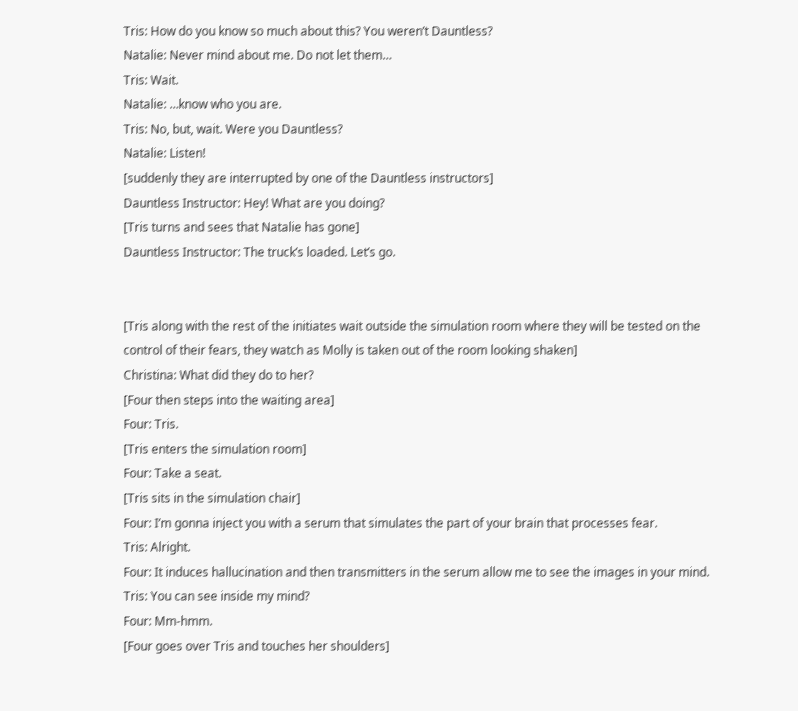Tris: How do you know so much about this? You weren’t Dauntless?
Natalie: Never mind about me. Do not let them…
Tris: Wait.
Natalie: …know who you are.
Tris: No, but, wait. Were you Dauntless?
Natalie: Listen!
[suddenly they are interrupted by one of the Dauntless instructors]
Dauntless Instructor: Hey! What are you doing?
[Tris turns and sees that Natalie has gone]
Dauntless Instructor: The truck’s loaded. Let’s go.


[Tris along with the rest of the initiates wait outside the simulation room where they will be tested on the control of their fears, they watch as Molly is taken out of the room looking shaken]
Christina: What did they do to her?
[Four then steps into the waiting area]
Four: Tris.
[Tris enters the simulation room]
Four: Take a seat.
[Tris sits in the simulation chair]
Four: I’m gonna inject you with a serum that simulates the part of your brain that processes fear.
Tris: Alright.
Four: It induces hallucination and then transmitters in the serum allow me to see the images in your mind.
Tris: You can see inside my mind?
Four: Mm-hmm.
[Four goes over Tris and touches her shoulders]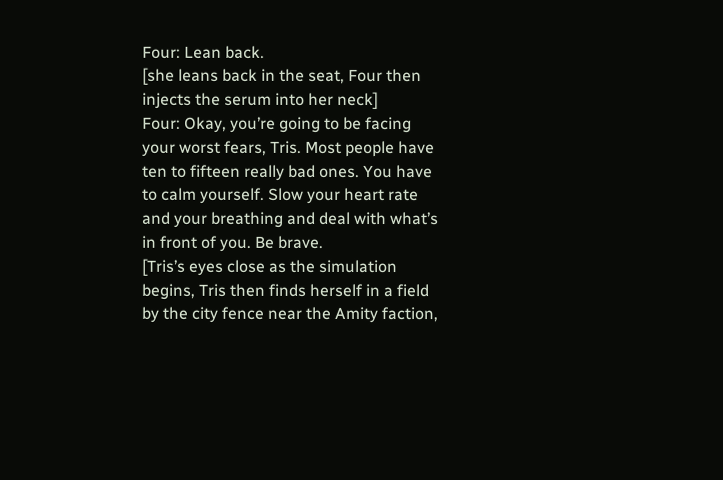Four: Lean back.
[she leans back in the seat, Four then injects the serum into her neck]
Four: Okay, you’re going to be facing your worst fears, Tris. Most people have ten to fifteen really bad ones. You have to calm yourself. Slow your heart rate and your breathing and deal with what’s in front of you. Be brave.
[Tris’s eyes close as the simulation begins, Tris then finds herself in a field by the city fence near the Amity faction,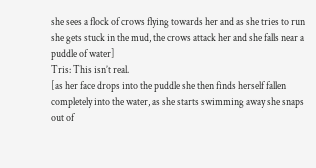she sees a flock of crows flying towards her and as she tries to run she gets stuck in the mud, the crows attack her and she falls near a puddle of water]
Tris: This isn’t real.
[as her face drops into the puddle she then finds herself fallen completely into the water, as she starts swimming away she snaps out of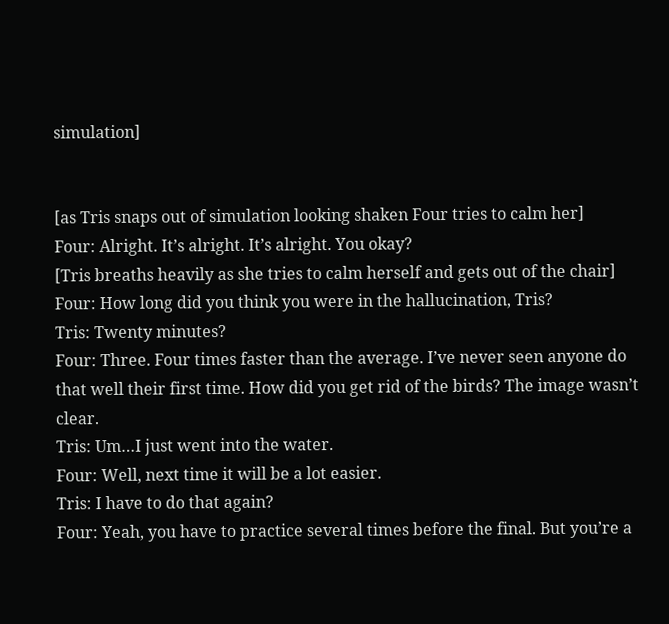simulation]


[as Tris snaps out of simulation looking shaken Four tries to calm her]
Four: Alright. It’s alright. It’s alright. You okay?
[Tris breaths heavily as she tries to calm herself and gets out of the chair]
Four: How long did you think you were in the hallucination, Tris?
Tris: Twenty minutes?
Four: Three. Four times faster than the average. I’ve never seen anyone do that well their first time. How did you get rid of the birds? The image wasn’t clear.
Tris: Um…I just went into the water.
Four: Well, next time it will be a lot easier.
Tris: I have to do that again?
Four: Yeah, you have to practice several times before the final. But you’re a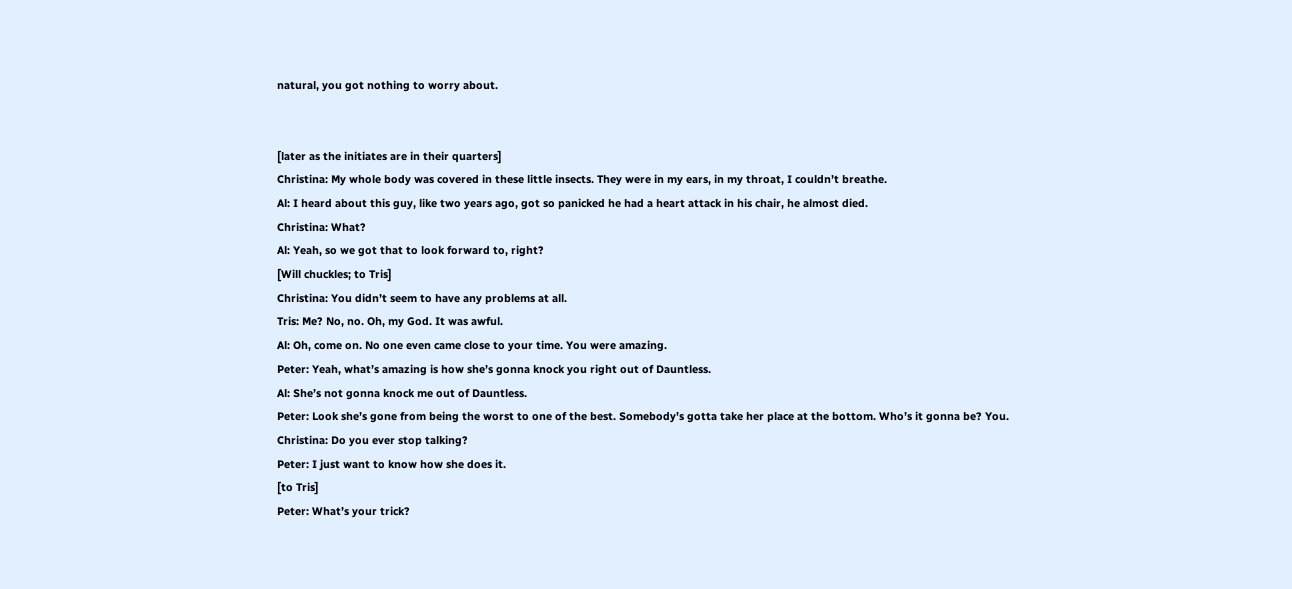natural, you got nothing to worry about.


[later as the initiates are in their quarters]
Christina: My whole body was covered in these little insects. They were in my ears, in my throat, I couldn’t breathe.
Al: I heard about this guy, like two years ago, got so panicked he had a heart attack in his chair, he almost died.
Christina: What?
Al: Yeah, so we got that to look forward to, right?
[Will chuckles; to Tris]
Christina: You didn’t seem to have any problems at all.
Tris: Me? No, no. Oh, my God. It was awful.
Al: Oh, come on. No one even came close to your time. You were amazing.
Peter: Yeah, what’s amazing is how she’s gonna knock you right out of Dauntless.
Al: She’s not gonna knock me out of Dauntless.
Peter: Look she’s gone from being the worst to one of the best. Somebody’s gotta take her place at the bottom. Who’s it gonna be? You.
Christina: Do you ever stop talking?
Peter: I just want to know how she does it.
[to Tris]
Peter: What’s your trick?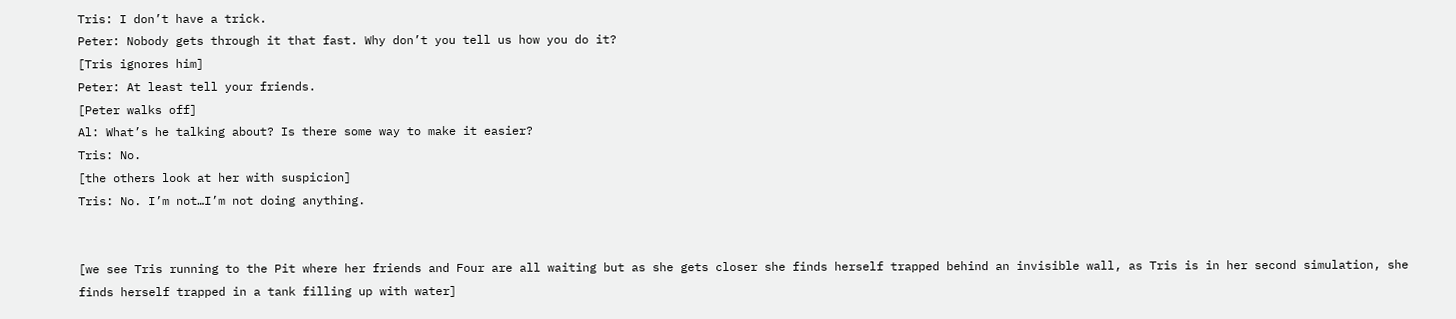Tris: I don’t have a trick.
Peter: Nobody gets through it that fast. Why don’t you tell us how you do it?
[Tris ignores him]
Peter: At least tell your friends.
[Peter walks off]
Al: What’s he talking about? Is there some way to make it easier?
Tris: No.
[the others look at her with suspicion]
Tris: No. I’m not…I’m not doing anything.


[we see Tris running to the Pit where her friends and Four are all waiting but as she gets closer she finds herself trapped behind an invisible wall, as Tris is in her second simulation, she finds herself trapped in a tank filling up with water]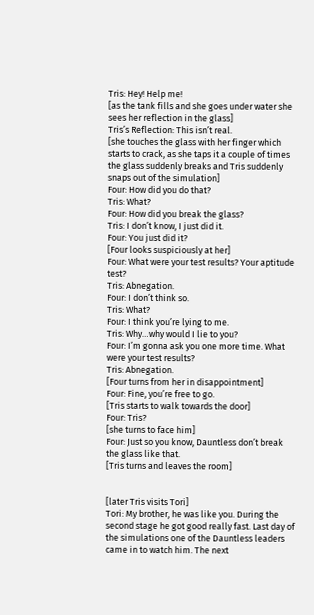Tris: Hey! Help me!
[as the tank fills and she goes under water she sees her reflection in the glass]
Tris’s Reflection: This isn’t real.
[she touches the glass with her finger which starts to crack, as she taps it a couple of times the glass suddenly breaks and Tris suddenly snaps out of the simulation]
Four: How did you do that?
Tris: What?
Four: How did you break the glass?
Tris: I don’t know, I just did it.
Four: You just did it?
[Four looks suspiciously at her]
Four: What were your test results? Your aptitude test?
Tris: Abnegation.
Four: I don’t think so.
Tris: What?
Four: I think you’re lying to me.
Tris: Why…why would I lie to you?
Four: I’m gonna ask you one more time. What were your test results?
Tris: Abnegation.
[Four turns from her in disappointment]
Four: Fine, you’re free to go.
[Tris starts to walk towards the door]
Four: Tris?
[she turns to face him]
Four: Just so you know, Dauntless don’t break the glass like that.
[Tris turns and leaves the room]


[later Tris visits Tori]
Tori: My brother, he was like you. During the second stage he got good really fast. Last day of the simulations one of the Dauntless leaders came in to watch him. The next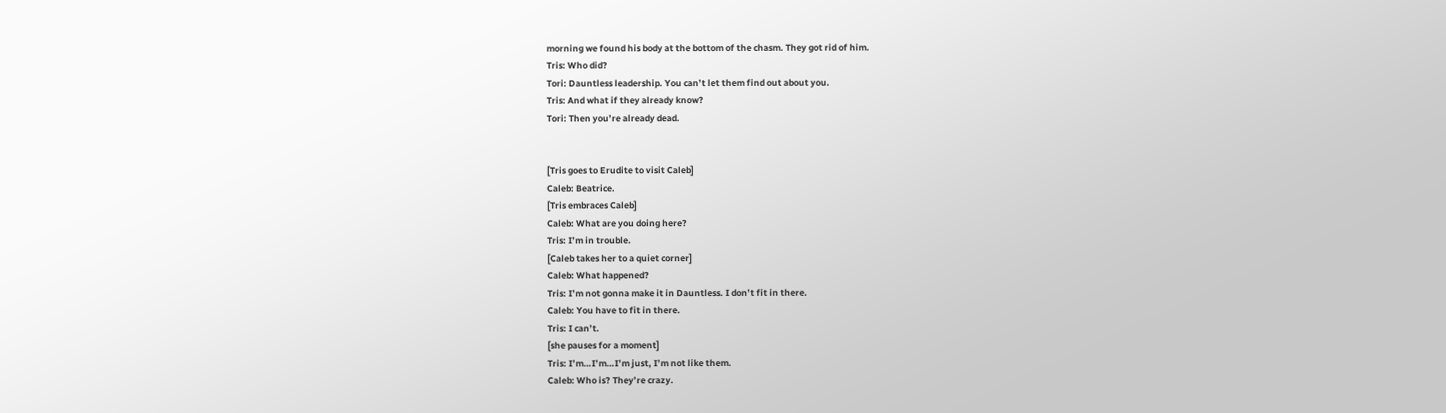morning we found his body at the bottom of the chasm. They got rid of him.
Tris: Who did?
Tori: Dauntless leadership. You can’t let them find out about you.
Tris: And what if they already know?
Tori: Then you’re already dead.


[Tris goes to Erudite to visit Caleb]
Caleb: Beatrice.
[Tris embraces Caleb]
Caleb: What are you doing here?
Tris: I’m in trouble.
[Caleb takes her to a quiet corner]
Caleb: What happened?
Tris: I’m not gonna make it in Dauntless. I don’t fit in there.
Caleb: You have to fit in there.
Tris: I can’t.
[she pauses for a moment]
Tris: I’m…I’m…I’m just, I’m not like them.
Caleb: Who is? They’re crazy.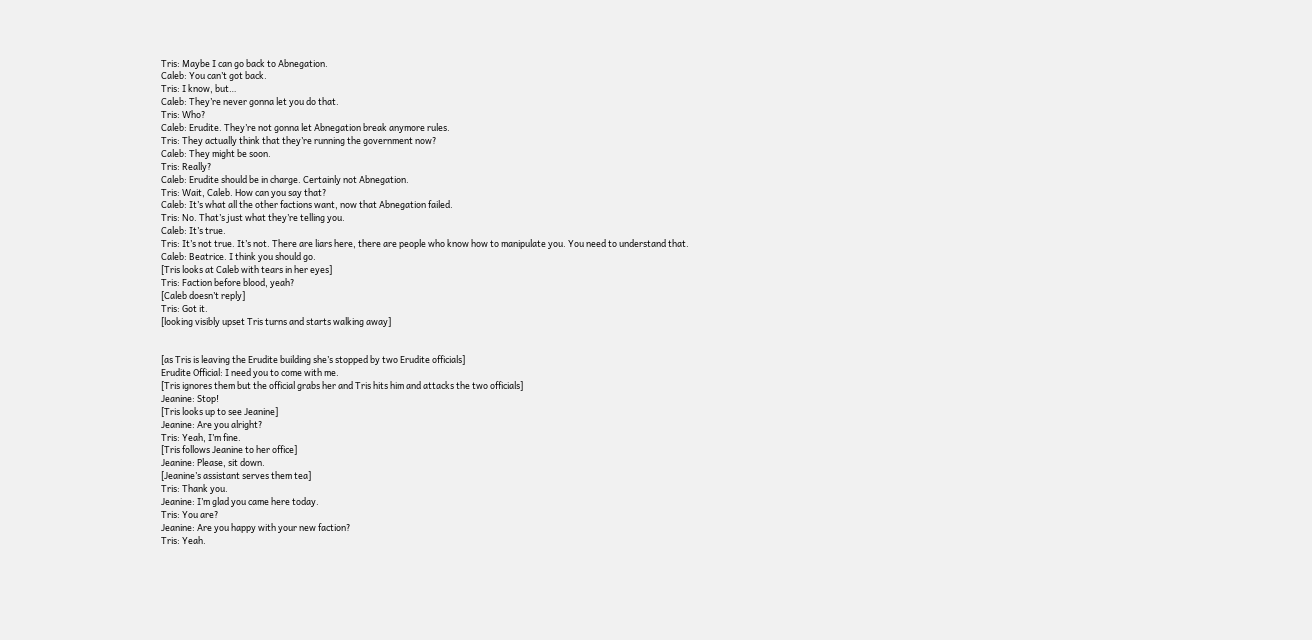Tris: Maybe I can go back to Abnegation.
Caleb: You can’t got back.
Tris: I know, but…
Caleb: They’re never gonna let you do that.
Tris: Who?
Caleb: Erudite. They’re not gonna let Abnegation break anymore rules.
Tris: They actually think that they’re running the government now?
Caleb: They might be soon.
Tris: Really?
Caleb: Erudite should be in charge. Certainly not Abnegation.
Tris: Wait, Caleb. How can you say that?
Caleb: It’s what all the other factions want, now that Abnegation failed.
Tris: No. That’s just what they’re telling you.
Caleb: It’s true.
Tris: It’s not true. It’s not. There are liars here, there are people who know how to manipulate you. You need to understand that.
Caleb: Beatrice. I think you should go.
[Tris looks at Caleb with tears in her eyes]
Tris: Faction before blood, yeah?
[Caleb doesn’t reply]
Tris: Got it.
[looking visibly upset Tris turns and starts walking away]


[as Tris is leaving the Erudite building she’s stopped by two Erudite officials]
Erudite Official: I need you to come with me.
[Tris ignores them but the official grabs her and Tris hits him and attacks the two officials]
Jeanine: Stop!
[Tris looks up to see Jeanine]
Jeanine: Are you alright?
Tris: Yeah, I’m fine.
[Tris follows Jeanine to her office]
Jeanine: Please, sit down.
[Jeanine’s assistant serves them tea]
Tris: Thank you.
Jeanine: I’m glad you came here today.
Tris: You are?
Jeanine: Are you happy with your new faction?
Tris: Yeah.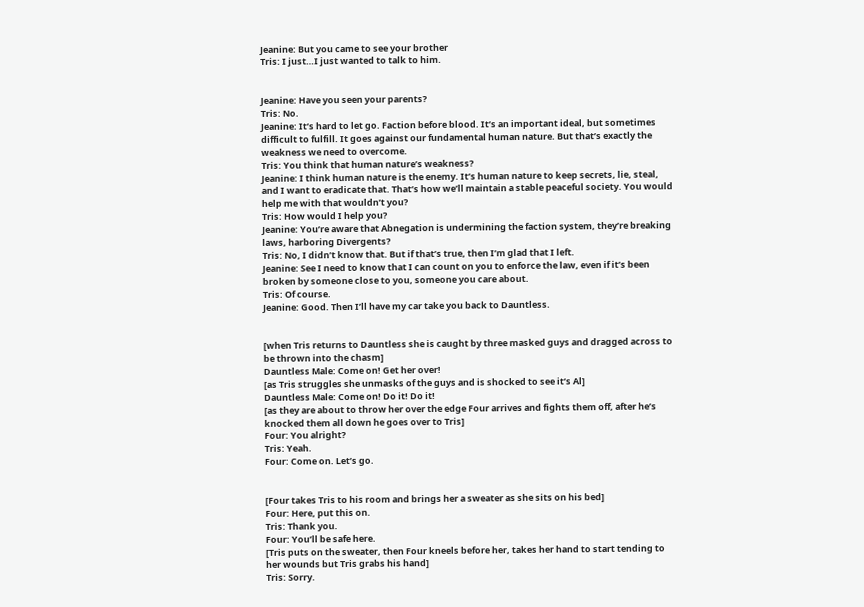Jeanine: But you came to see your brother
Tris: I just…I just wanted to talk to him.


Jeanine: Have you seen your parents?
Tris: No.
Jeanine: It’s hard to let go. Faction before blood. It’s an important ideal, but sometimes difficult to fulfill. It goes against our fundamental human nature. But that’s exactly the weakness we need to overcome.
Tris: You think that human nature’s weakness?
Jeanine: I think human nature is the enemy. It’s human nature to keep secrets, lie, steal, and I want to eradicate that. That’s how we’ll maintain a stable peaceful society. You would help me with that wouldn’t you?
Tris: How would I help you?
Jeanine: You’re aware that Abnegation is undermining the faction system, they’re breaking laws, harboring Divergents?
Tris: No, I didn’t know that. But if that’s true, then I’m glad that I left.
Jeanine: See I need to know that I can count on you to enforce the law, even if it’s been broken by someone close to you, someone you care about.
Tris: Of course.
Jeanine: Good. Then I’ll have my car take you back to Dauntless.


[when Tris returns to Dauntless she is caught by three masked guys and dragged across to be thrown into the chasm]
Dauntless Male: Come on! Get her over!
[as Tris struggles she unmasks of the guys and is shocked to see it’s Al]
Dauntless Male: Come on! Do it! Do it!
[as they are about to throw her over the edge Four arrives and fights them off, after he’s knocked them all down he goes over to Tris]
Four: You alright?
Tris: Yeah.
Four: Come on. Let’s go.


[Four takes Tris to his room and brings her a sweater as she sits on his bed]
Four: Here, put this on.
Tris: Thank you.
Four: You’ll be safe here.
[Tris puts on the sweater, then Four kneels before her, takes her hand to start tending to her wounds but Tris grabs his hand]
Tris: Sorry.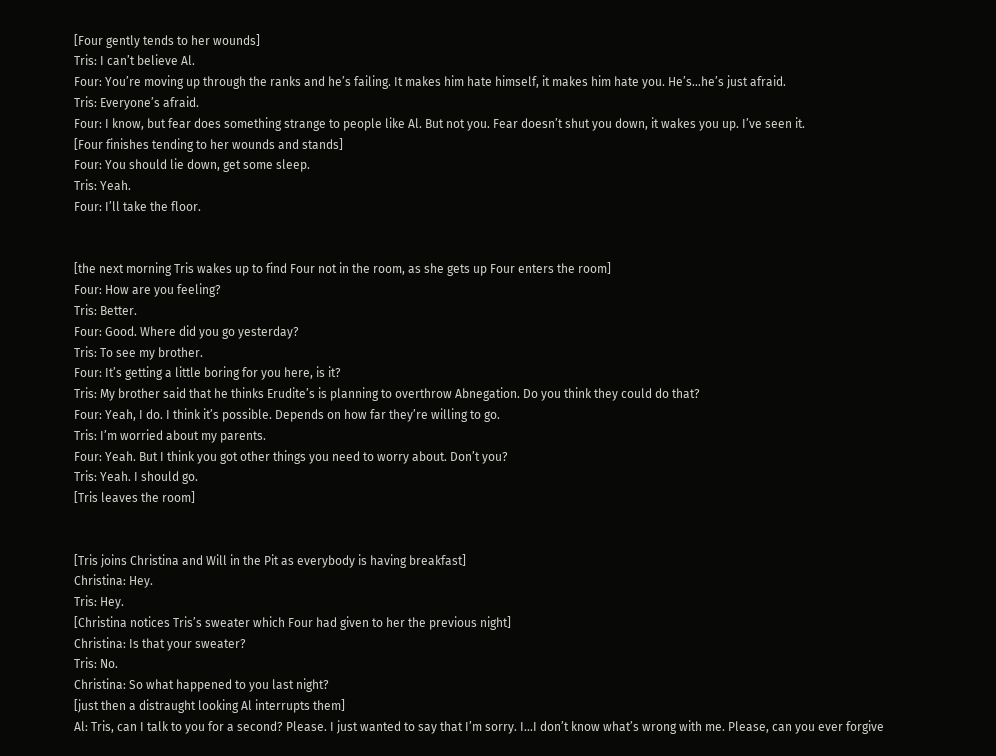[Four gently tends to her wounds]
Tris: I can’t believe Al.
Four: You’re moving up through the ranks and he’s failing. It makes him hate himself, it makes him hate you. He’s…he’s just afraid.
Tris: Everyone’s afraid.
Four: I know, but fear does something strange to people like Al. But not you. Fear doesn’t shut you down, it wakes you up. I’ve seen it.
[Four finishes tending to her wounds and stands]
Four: You should lie down, get some sleep.
Tris: Yeah.
Four: I’ll take the floor.


[the next morning Tris wakes up to find Four not in the room, as she gets up Four enters the room]
Four: How are you feeling?
Tris: Better.
Four: Good. Where did you go yesterday?
Tris: To see my brother.
Four: It’s getting a little boring for you here, is it?
Tris: My brother said that he thinks Erudite’s is planning to overthrow Abnegation. Do you think they could do that?
Four: Yeah, I do. I think it’s possible. Depends on how far they’re willing to go.
Tris: I’m worried about my parents.
Four: Yeah. But I think you got other things you need to worry about. Don’t you?
Tris: Yeah. I should go.
[Tris leaves the room]


[Tris joins Christina and Will in the Pit as everybody is having breakfast]
Christina: Hey.
Tris: Hey.
[Christina notices Tris’s sweater which Four had given to her the previous night]
Christina: Is that your sweater?
Tris: No.
Christina: So what happened to you last night?
[just then a distraught looking Al interrupts them]
Al: Tris, can I talk to you for a second? Please. I just wanted to say that I’m sorry. I…I don’t know what’s wrong with me. Please, can you ever forgive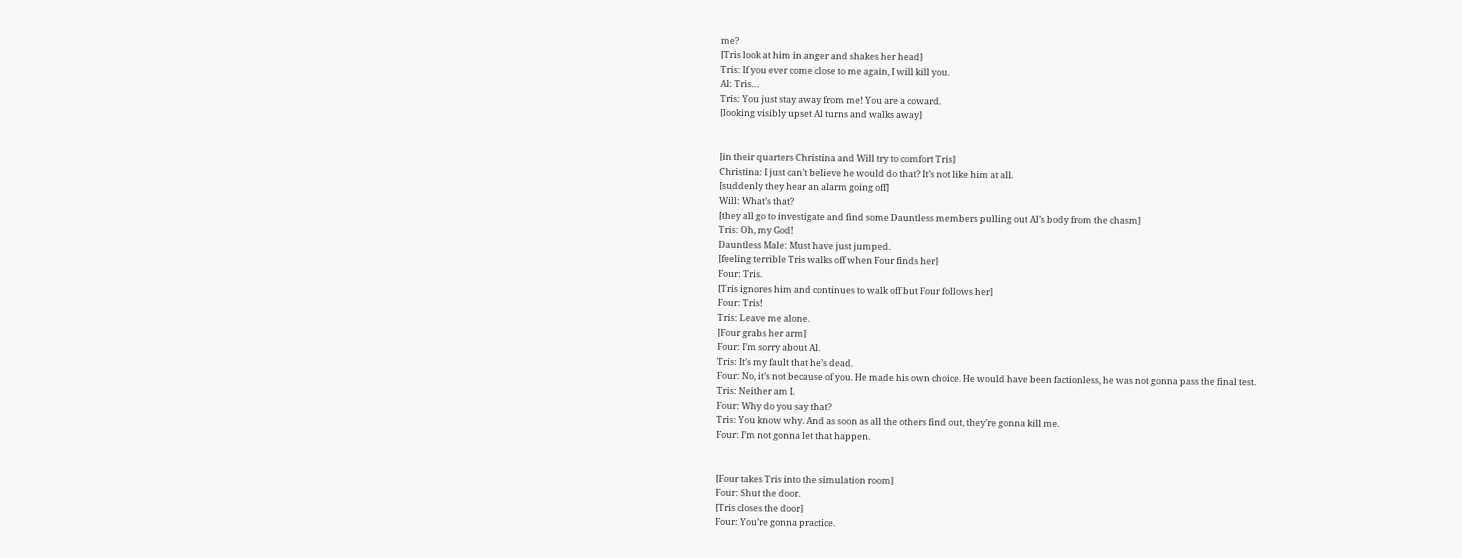me?
[Tris look at him in anger and shakes her head]
Tris: If you ever come close to me again, I will kill you.
Al: Tris…
Tris: You just stay away from me! You are a coward.
[looking visibly upset Al turns and walks away]


[in their quarters Christina and Will try to comfort Tris]
Christina: I just can’t believe he would do that? It’s not like him at all.
[suddenly they hear an alarm going off]
Will: What’s that?
[they all go to investigate and find some Dauntless members pulling out Al’s body from the chasm]
Tris: Oh, my God!
Dauntless Male: Must have just jumped.
[feeling terrible Tris walks off when Four finds her]
Four: Tris.
[Tris ignores him and continues to walk off but Four follows her]
Four: Tris!
Tris: Leave me alone.
[Four grabs her arm]
Four: I’m sorry about Al.
Tris: It’s my fault that he’s dead.
Four: No, it’s not because of you. He made his own choice. He would have been factionless, he was not gonna pass the final test.
Tris: Neither am I.
Four: Why do you say that?
Tris: You know why. And as soon as all the others find out, they’re gonna kill me.
Four: I’m not gonna let that happen.


[Four takes Tris into the simulation room]
Four: Shut the door.
[Tris closes the door]
Four: You’re gonna practice.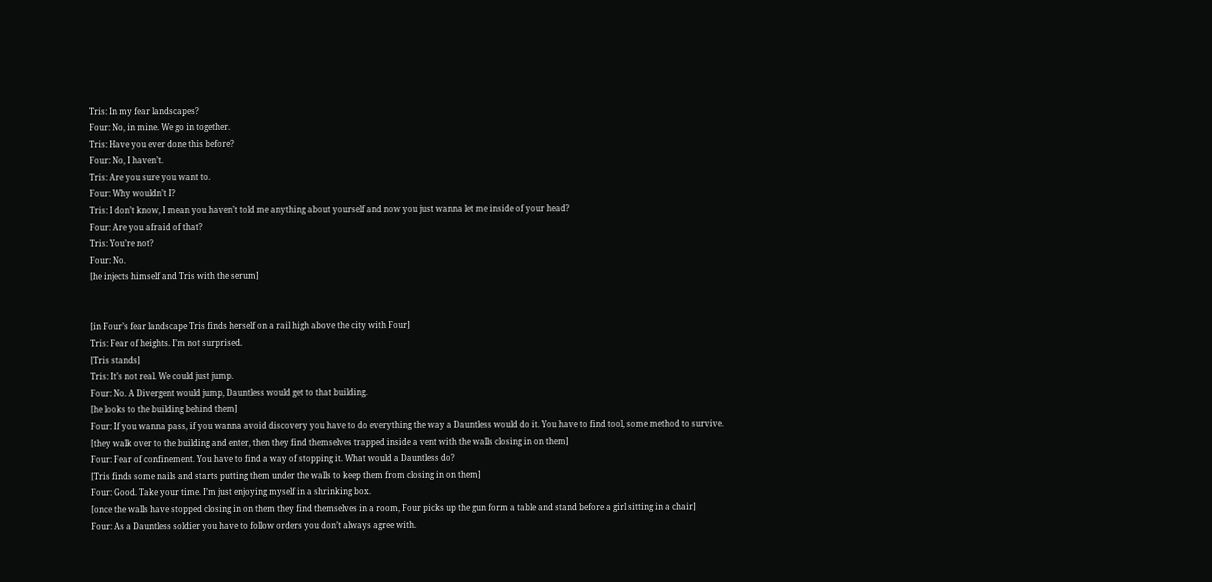Tris: In my fear landscapes?
Four: No, in mine. We go in together.
Tris: Have you ever done this before?
Four: No, I haven’t.
Tris: Are you sure you want to.
Four: Why wouldn’t I?
Tris: I don’t know, I mean you haven’t told me anything about yourself and now you just wanna let me inside of your head?
Four: Are you afraid of that?
Tris: You’re not?
Four: No.
[he injects himself and Tris with the serum]


[in Four’s fear landscape Tris finds herself on a rail high above the city with Four]
Tris: Fear of heights. I’m not surprised.
[Tris stands]
Tris: It’s not real. We could just jump.
Four: No. A Divergent would jump, Dauntless would get to that building.
[he looks to the building behind them]
Four: If you wanna pass, if you wanna avoid discovery you have to do everything the way a Dauntless would do it. You have to find tool, some method to survive.
[they walk over to the building and enter, then they find themselves trapped inside a vent with the walls closing in on them]
Four: Fear of confinement. You have to find a way of stopping it. What would a Dauntless do?
[Tris finds some nails and starts putting them under the walls to keep them from closing in on them]
Four: Good. Take your time. I’m just enjoying myself in a shrinking box.
[once the walls have stopped closing in on them they find themselves in a room, Four picks up the gun form a table and stand before a girl sitting in a chair]
Four: As a Dauntless soldier you have to follow orders you don’t always agree with.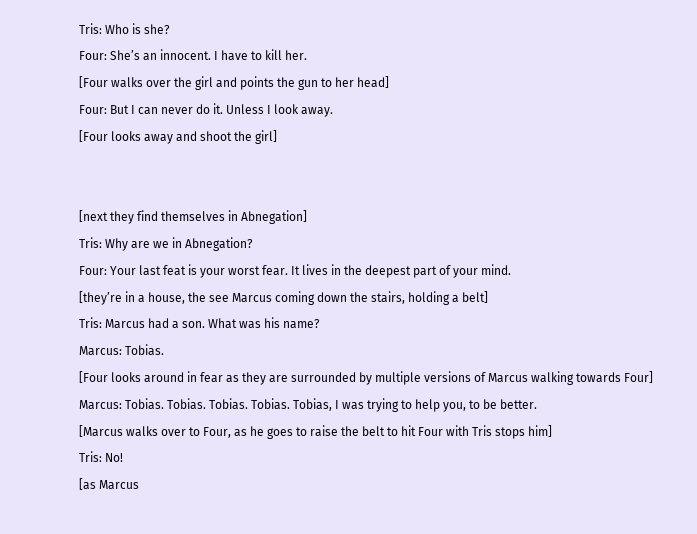Tris: Who is she?
Four: She’s an innocent. I have to kill her.
[Four walks over the girl and points the gun to her head]
Four: But I can never do it. Unless I look away.
[Four looks away and shoot the girl]


[next they find themselves in Abnegation]
Tris: Why are we in Abnegation?
Four: Your last feat is your worst fear. It lives in the deepest part of your mind.
[they’re in a house, the see Marcus coming down the stairs, holding a belt]
Tris: Marcus had a son. What was his name?
Marcus: Tobias.
[Four looks around in fear as they are surrounded by multiple versions of Marcus walking towards Four]
Marcus: Tobias. Tobias. Tobias. Tobias. Tobias, I was trying to help you, to be better.
[Marcus walks over to Four, as he goes to raise the belt to hit Four with Tris stops him]
Tris: No!
[as Marcus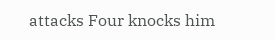attacks Four knocks him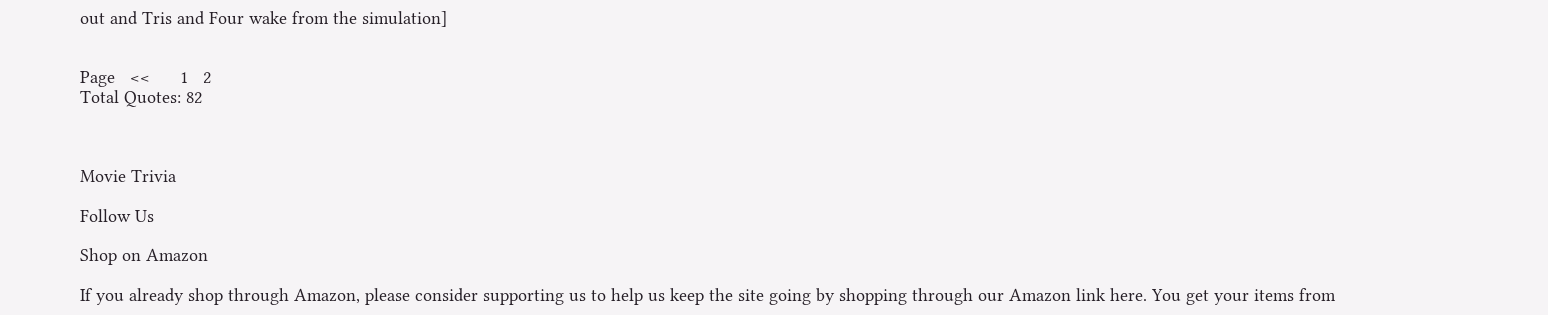out and Tris and Four wake from the simulation]


Page   <<      1   2
Total Quotes: 82



Movie Trivia

Follow Us

Shop on Amazon

If you already shop through Amazon, please consider supporting us to help us keep the site going by shopping through our Amazon link here. You get your items from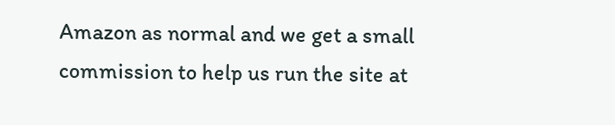Amazon as normal and we get a small commission to help us run the site at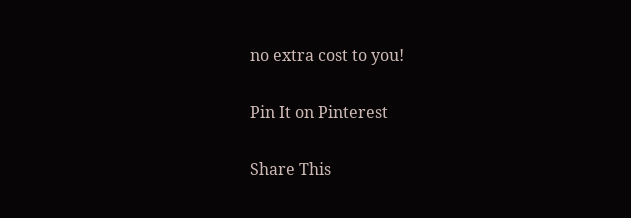no extra cost to you!

Pin It on Pinterest

Share This